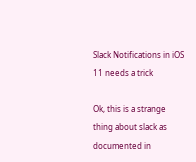Slack Notifications in iOS 11 needs a trick

Ok, this is a strange thing about slack as documented in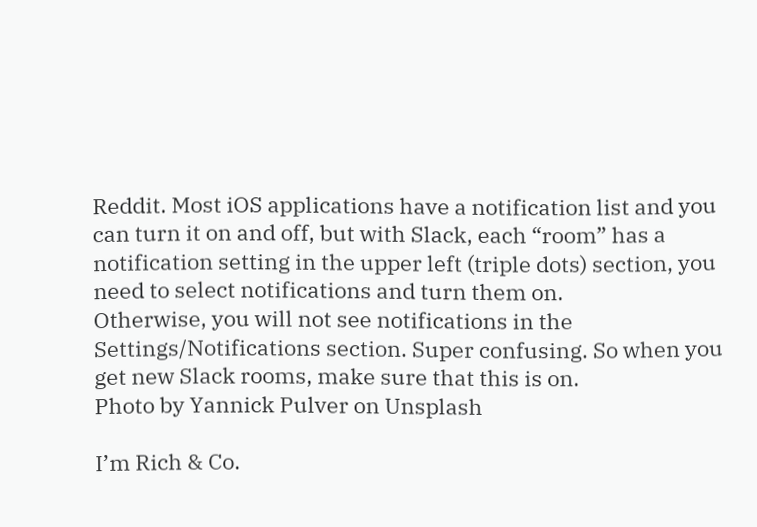Reddit. Most iOS applications have a notification list and you can turn it on and off, but with Slack, each “room” has a notification setting in the upper left (triple dots) section, you need to select notifications and turn them on.
Otherwise, you will not see notifications in the Settings/Notifications section. Super confusing. So when you get new Slack rooms, make sure that this is on.
Photo by Yannick Pulver on Unsplash

I’m Rich & Co.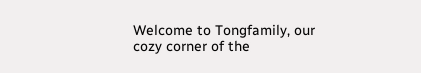Welcome to Tongfamily, our cozy corner of the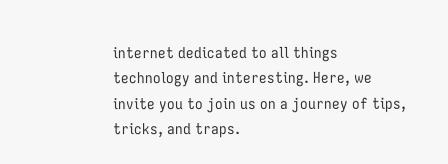internet dedicated to all things technology and interesting. Here, we invite you to join us on a journey of tips, tricks, and traps.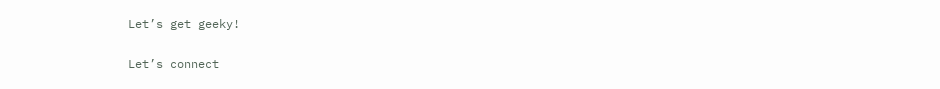Let’s get geeky!

Let’s connect